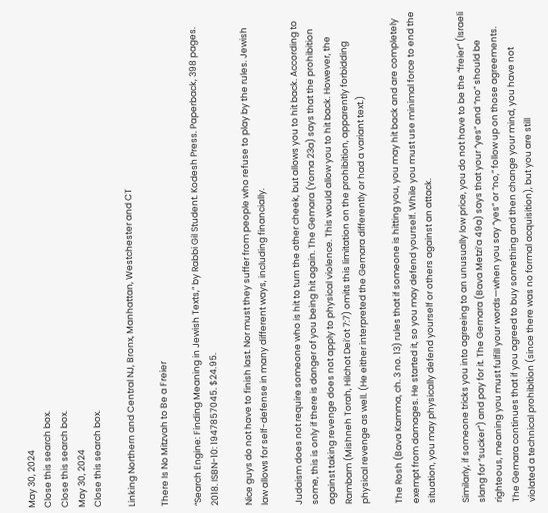May 30, 2024
Close this search box.
Close this search box.
May 30, 2024
Close this search box.

Linking Northern and Central NJ, Bronx, Manhattan, Westchester and CT

There Is No Mitzvah to Be a Freier

“Search Engine: Finding Meaning in Jewish Texts,” by Rabbi Gil Student. Kodesh Press. Paperback, 398 pages. 2018. ISBN-10: 1947857045. $24.95.

Nice guys do not have to finish last. Nor must they suffer from people who refuse to play by the rules. Jewish law allows for self-defense in many different ways, including financially.

Judaism does not require someone who is hit to turn the other cheek, but allows you to hit back. According to some, this is only if there is danger of you being hit again. The Gemara (Yoma 23a) says that the prohibition against taking revenge does not apply to physical violence. This would allow you to hit back. However, the Rambam (Mishneh Torah, Hilchot Dei’ot 7:7) omits this limitation on the prohibition, apparently forbidding physical revenge as well. (He either interpreted the Gemara differently or had a variant text.)

The Rosh (Bava Kamma, ch. 3 no. 13) rules that if someone is hitting you, you may hit back and are completely exempt from damages. He started it, so you may defend yourself. While you must use minimal force to end the situation, you may physically defend yourself or others against an attack.

Similarly, if someone tricks you into agreeing to an unusually low price, you do not have to be the “freier” (Israeli slang for “sucker”) and pay for it. The Gemara (Bava Metzi’a 49a) says that your “yes” and “no” should be righteous, meaning you must fulfill your words—when you say “yes” or “no,” follow up on those agreements. The Gemara continues that if you agreed to buy something and then change your mind, you have not violated a technical prohibition (since there was no formal acquisition), but you are still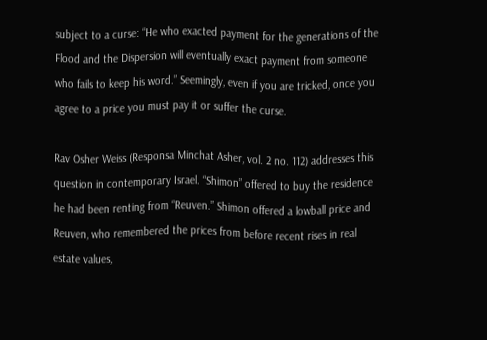subject to a curse: “He who exacted payment for the generations of the Flood and the Dispersion will eventually exact payment from someone who fails to keep his word.” Seemingly, even if you are tricked, once you agree to a price you must pay it or suffer the curse.

Rav Osher Weiss (Responsa Minchat Asher, vol. 2 no. 112) addresses this question in contemporary Israel. “Shimon” offered to buy the residence he had been renting from “Reuven.” Shimon offered a lowball price and Reuven, who remembered the prices from before recent rises in real estate values,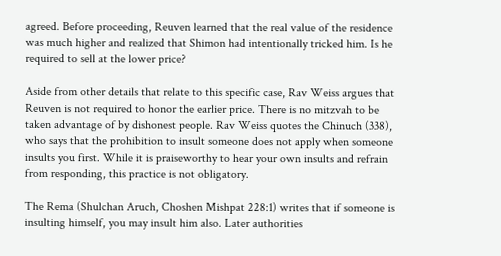agreed. Before proceeding, Reuven learned that the real value of the residence was much higher and realized that Shimon had intentionally tricked him. Is he required to sell at the lower price?

Aside from other details that relate to this specific case, Rav Weiss argues that Reuven is not required to honor the earlier price. There is no mitzvah to be taken advantage of by dishonest people. Rav Weiss quotes the Chinuch (338), who says that the prohibition to insult someone does not apply when someone insults you first. While it is praiseworthy to hear your own insults and refrain from responding, this practice is not obligatory.

The Rema (Shulchan Aruch, Choshen Mishpat 228:1) writes that if someone is insulting himself, you may insult him also. Later authorities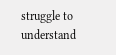struggle to understand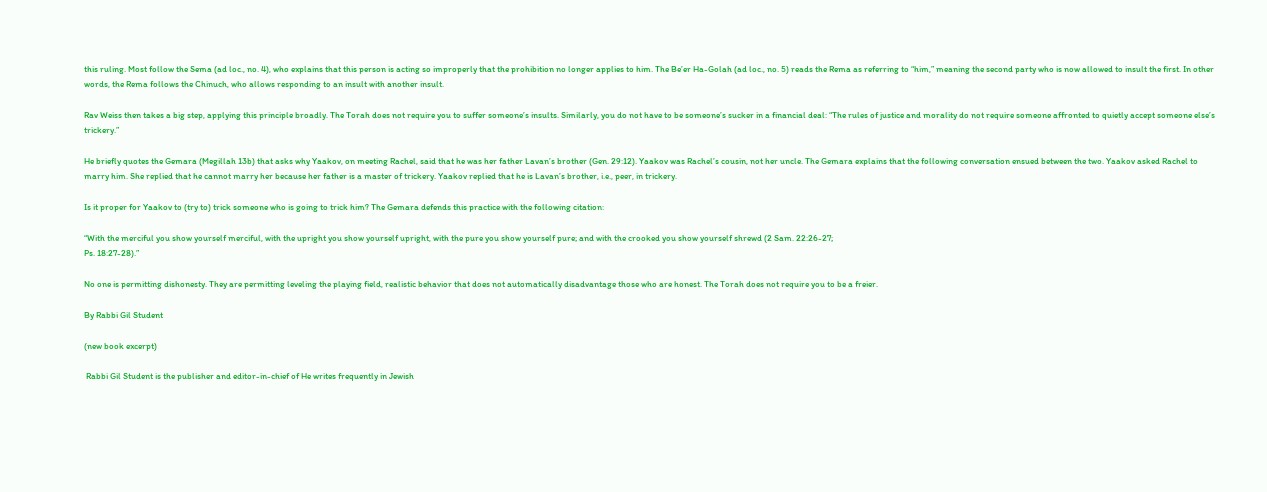this ruling. Most follow the Sema (ad loc., no. 4), who explains that this person is acting so improperly that the prohibition no longer applies to him. The Be’er Ha-Golah (ad loc., no. 5) reads the Rema as referring to “him,” meaning the second party who is now allowed to insult the first. In other words, the Rema follows the Chinuch, who allows responding to an insult with another insult.

Rav Weiss then takes a big step, applying this principle broadly. The Torah does not require you to suffer someone’s insults. Similarly, you do not have to be someone’s sucker in a financial deal: “The rules of justice and morality do not require someone affronted to quietly accept someone else’s trickery.”

He briefly quotes the Gemara (Megillah 13b) that asks why Yaakov, on meeting Rachel, said that he was her father Lavan’s brother (Gen. 29:12). Yaakov was Rachel’s cousin, not her uncle. The Gemara explains that the following conversation ensued between the two. Yaakov asked Rachel to marry him. She replied that he cannot marry her because her father is a master of trickery. Yaakov replied that he is Lavan’s brother, i.e., peer, in trickery.

Is it proper for Yaakov to (try to) trick someone who is going to trick him? The Gemara defends this practice with the following citation:

“With the merciful you show yourself merciful, with the upright you show yourself upright, with the pure you show yourself pure; and with the crooked you show yourself shrewd (2 Sam. 22:26-27;
Ps. 18:27-28).”

No one is permitting dishonesty. They are permitting leveling the playing field, realistic behavior that does not automatically disadvantage those who are honest. The Torah does not require you to be a freier.

By Rabbi Gil Student

(new book excerpt)

 Rabbi Gil Student is the publisher and editor-in-chief of He writes frequently in Jewish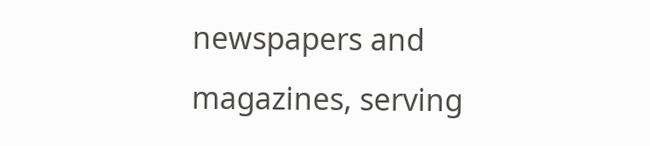newspapers and magazines, serving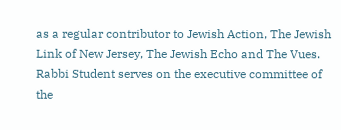as a regular contributor to Jewish Action, The Jewish Link of New Jersey, The Jewish Echo and The Vues. Rabbi Student serves on the executive committee of the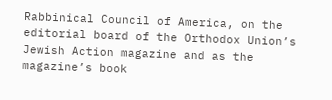Rabbinical Council of America, on the editorial board of the Orthodox Union’s Jewish Action magazine and as the   magazine’s book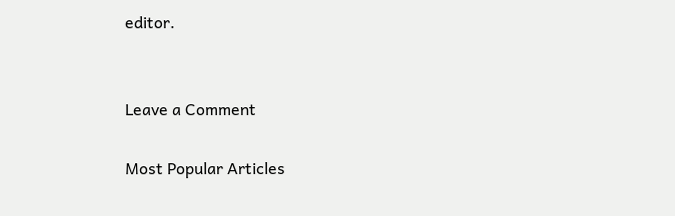editor.


Leave a Comment

Most Popular Articles